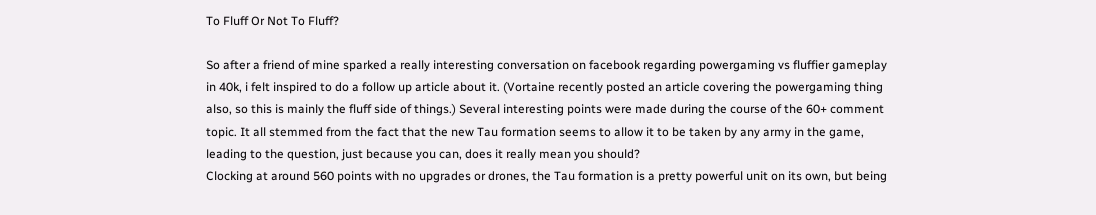To Fluff Or Not To Fluff?

So after a friend of mine sparked a really interesting conversation on facebook regarding powergaming vs fluffier gameplay in 40k, i felt inspired to do a follow up article about it. (Vortaine recently posted an article covering the powergaming thing also, so this is mainly the fluff side of things.) Several interesting points were made during the course of the 60+ comment topic. It all stemmed from the fact that the new Tau formation seems to allow it to be taken by any army in the game, leading to the question, just because you can, does it really mean you should?
Clocking at around 560 points with no upgrades or drones, the Tau formation is a pretty powerful unit on its own, but being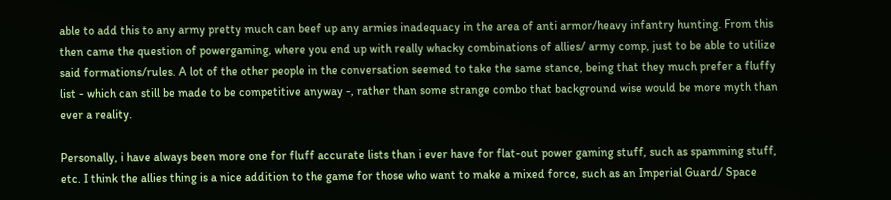able to add this to any army pretty much can beef up any armies inadequacy in the area of anti armor/heavy infantry hunting. From this then came the question of powergaming, where you end up with really whacky combinations of allies/ army comp, just to be able to utilize said formations/rules. A lot of the other people in the conversation seemed to take the same stance, being that they much prefer a fluffy list - which can still be made to be competitive anyway -, rather than some strange combo that background wise would be more myth than ever a reality.

Personally, i have always been more one for fluff accurate lists than i ever have for flat-out power gaming stuff, such as spamming stuff, etc. I think the allies thing is a nice addition to the game for those who want to make a mixed force, such as an Imperial Guard/ Space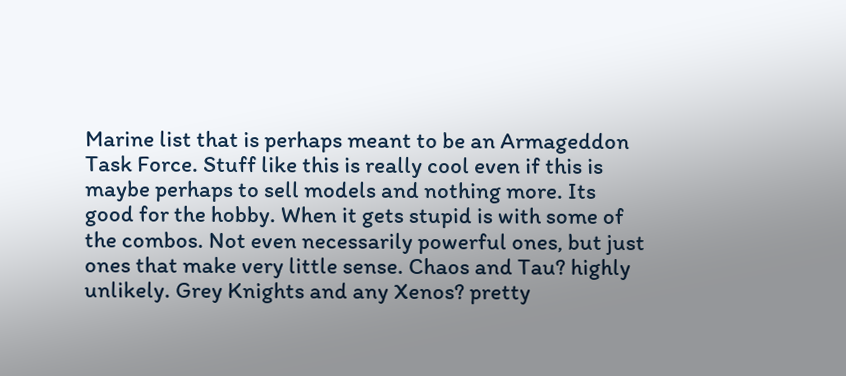Marine list that is perhaps meant to be an Armageddon Task Force. Stuff like this is really cool even if this is maybe perhaps to sell models and nothing more. Its good for the hobby. When it gets stupid is with some of the combos. Not even necessarily powerful ones, but just ones that make very little sense. Chaos and Tau? highly unlikely. Grey Knights and any Xenos? pretty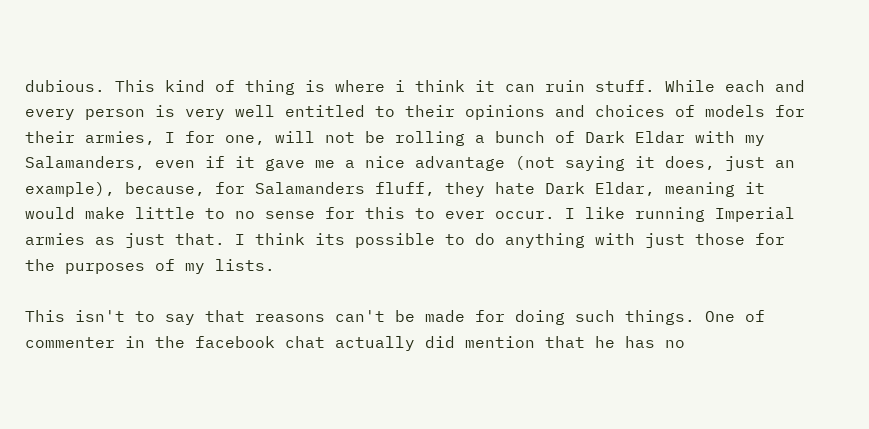dubious. This kind of thing is where i think it can ruin stuff. While each and every person is very well entitled to their opinions and choices of models for their armies, I for one, will not be rolling a bunch of Dark Eldar with my Salamanders, even if it gave me a nice advantage (not saying it does, just an example), because, for Salamanders fluff, they hate Dark Eldar, meaning it would make little to no sense for this to ever occur. I like running Imperial armies as just that. I think its possible to do anything with just those for the purposes of my lists.

This isn't to say that reasons can't be made for doing such things. One of commenter in the facebook chat actually did mention that he has no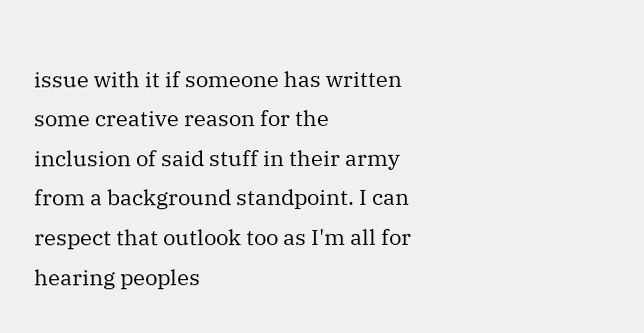issue with it if someone has written some creative reason for the inclusion of said stuff in their army from a background standpoint. I can respect that outlook too as I'm all for hearing peoples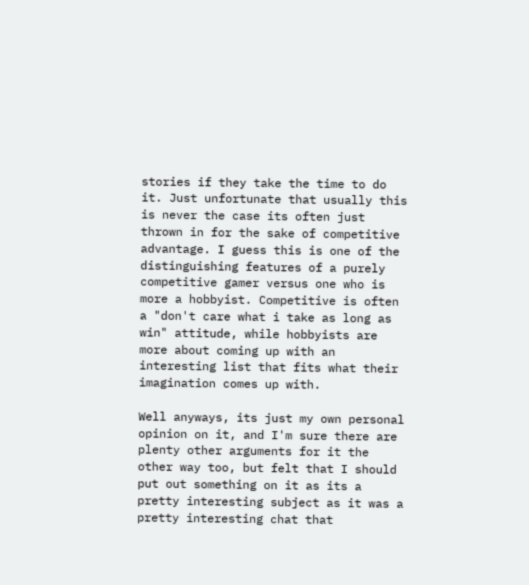stories if they take the time to do it. Just unfortunate that usually this is never the case its often just thrown in for the sake of competitive advantage. I guess this is one of the distinguishing features of a purely competitive gamer versus one who is more a hobbyist. Competitive is often a "don't care what i take as long as win" attitude, while hobbyists are more about coming up with an interesting list that fits what their imagination comes up with.

Well anyways, its just my own personal opinion on it, and I'm sure there are plenty other arguments for it the other way too, but felt that I should put out something on it as its a pretty interesting subject as it was a pretty interesting chat that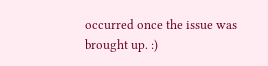occurred once the issue was brought up. :)